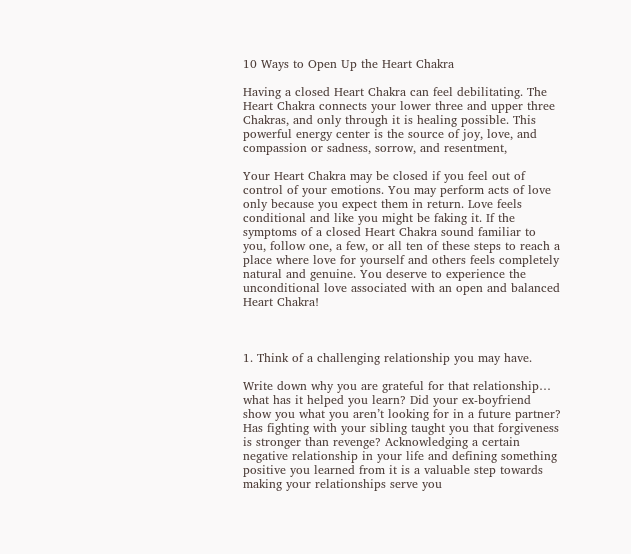10 Ways to Open Up the Heart Chakra

Having a closed Heart Chakra can feel debilitating. The Heart Chakra connects your lower three and upper three Chakras, and only through it is healing possible. This powerful energy center is the source of joy, love, and compassion or sadness, sorrow, and resentment,

Your Heart Chakra may be closed if you feel out of control of your emotions. You may perform acts of love only because you expect them in return. Love feels conditional and like you might be faking it. If the symptoms of a closed Heart Chakra sound familiar to you, follow one, a few, or all ten of these steps to reach a place where love for yourself and others feels completely natural and genuine. You deserve to experience the unconditional love associated with an open and balanced Heart Chakra!



1. Think of a challenging relationship you may have.

Write down why you are grateful for that relationship… what has it helped you learn? Did your ex-boyfriend show you what you aren’t looking for in a future partner? Has fighting with your sibling taught you that forgiveness is stronger than revenge? Acknowledging a certain negative relationship in your life and defining something positive you learned from it is a valuable step towards making your relationships serve you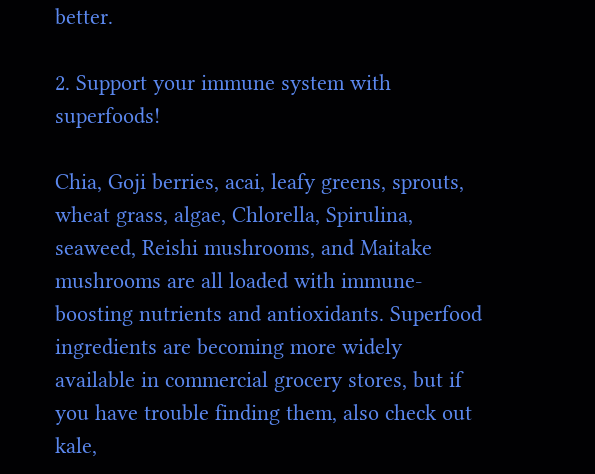better.

2. Support your immune system with superfoods!

Chia, Goji berries, acai, leafy greens, sprouts, wheat grass, algae, Chlorella, Spirulina, seaweed, Reishi mushrooms, and Maitake mushrooms are all loaded with immune-boosting nutrients and antioxidants. Superfood ingredients are becoming more widely available in commercial grocery stores, but if you have trouble finding them, also check out kale,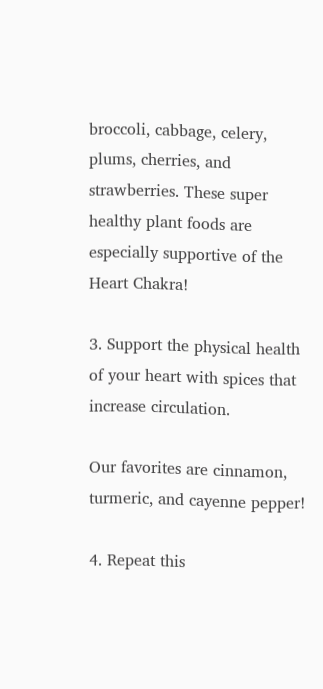broccoli, cabbage, celery, plums, cherries, and strawberries. These super healthy plant foods are especially supportive of the Heart Chakra!

3. Support the physical health of your heart with spices that increase circulation.

Our favorites are cinnamon, turmeric, and cayenne pepper!

4. Repeat this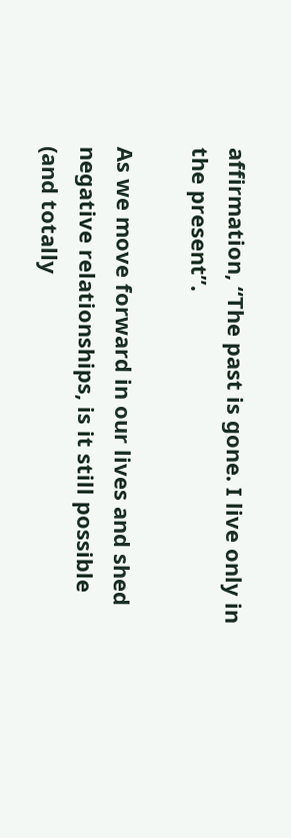affirmation, “The past is gone. I live only in the present”.

As we move forward in our lives and shed negative relationships, is it still possible (and totally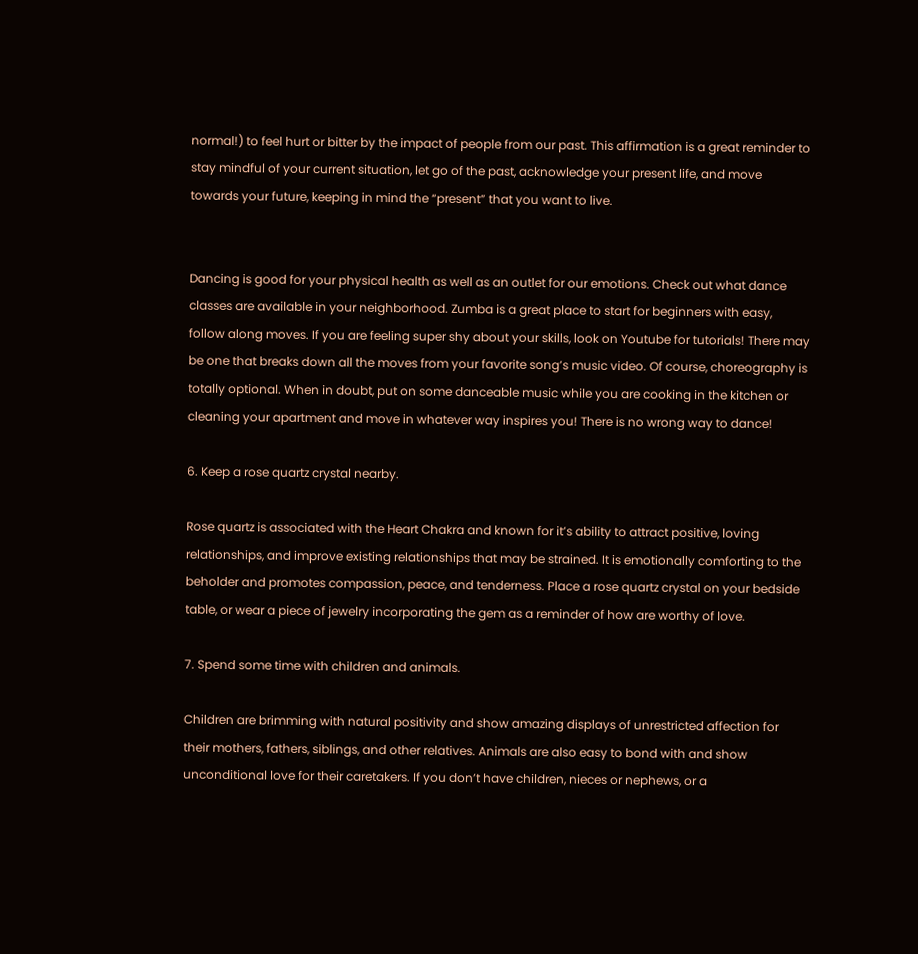normal!) to feel hurt or bitter by the impact of people from our past. This affirmation is a great reminder to stay mindful of your current situation, let go of the past, acknowledge your present life, and move towards your future, keeping in mind the “present” that you want to live.


Dancing is good for your physical health as well as an outlet for our emotions. Check out what dance classes are available in your neighborhood. Zumba is a great place to start for beginners with easy, follow along moves. If you are feeling super shy about your skills, look on Youtube for tutorials! There may be one that breaks down all the moves from your favorite song’s music video. Of course, choreography is totally optional. When in doubt, put on some danceable music while you are cooking in the kitchen or cleaning your apartment and move in whatever way inspires you! There is no wrong way to dance!

6. Keep a rose quartz crystal nearby.

Rose quartz is associated with the Heart Chakra and known for it’s ability to attract positive, loving relationships, and improve existing relationships that may be strained. It is emotionally comforting to the beholder and promotes compassion, peace, and tenderness. Place a rose quartz crystal on your bedside table, or wear a piece of jewelry incorporating the gem as a reminder of how are worthy of love.

7. Spend some time with children and animals.

Children are brimming with natural positivity and show amazing displays of unrestricted affection for their mothers, fathers, siblings, and other relatives. Animals are also easy to bond with and show unconditional love for their caretakers. If you don’t have children, nieces or nephews, or a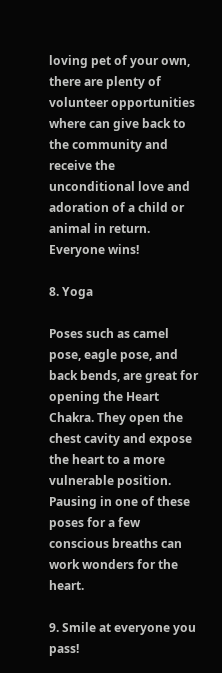loving pet of your own, there are plenty of volunteer opportunities where can give back to the community and receive the unconditional love and adoration of a child or animal in return. Everyone wins!

8. Yoga

Poses such as camel pose, eagle pose, and back bends, are great for opening the Heart Chakra. They open the chest cavity and expose the heart to a more vulnerable position. Pausing in one of these poses for a few conscious breaths can work wonders for the heart.

9. Smile at everyone you pass!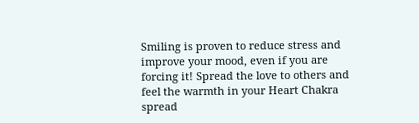Smiling is proven to reduce stress and improve your mood, even if you are forcing it! Spread the love to others and feel the warmth in your Heart Chakra spread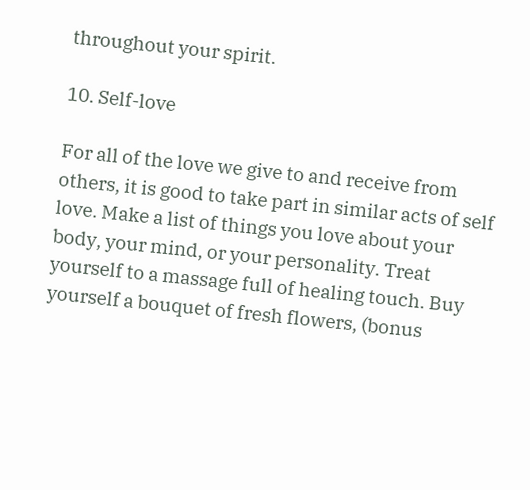throughout your spirit.

10. Self-love

For all of the love we give to and receive from others, it is good to take part in similar acts of self love. Make a list of things you love about your body, your mind, or your personality. Treat yourself to a massage full of healing touch. Buy yourself a bouquet of fresh flowers, (bonus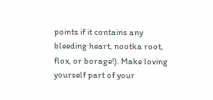points if it contains any bleeding heart, nootka root, flox, or borage!). Make loving yourself part of your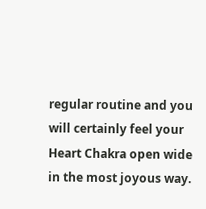regular routine and you will certainly feel your Heart Chakra open wide in the most joyous way.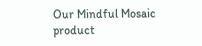Our Mindful Mosaic product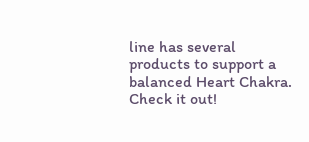line has several products to support a balanced Heart Chakra. Check it out!